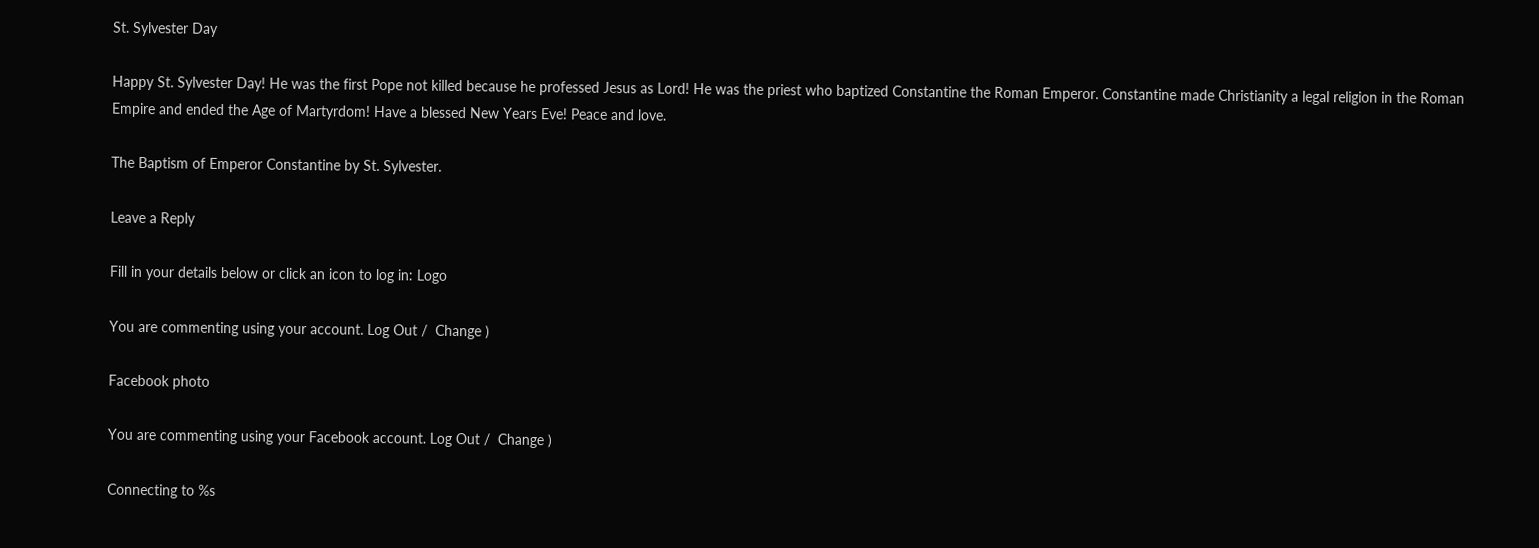St. Sylvester Day

Happy St. Sylvester Day! He was the first Pope not killed because he professed Jesus as Lord! He was the priest who baptized Constantine the Roman Emperor. Constantine made Christianity a legal religion in the Roman Empire and ended the Age of Martyrdom! Have a blessed New Years Eve! Peace and love.

The Baptism of Emperor Constantine by St. Sylvester.

Leave a Reply

Fill in your details below or click an icon to log in: Logo

You are commenting using your account. Log Out /  Change )

Facebook photo

You are commenting using your Facebook account. Log Out /  Change )

Connecting to %s